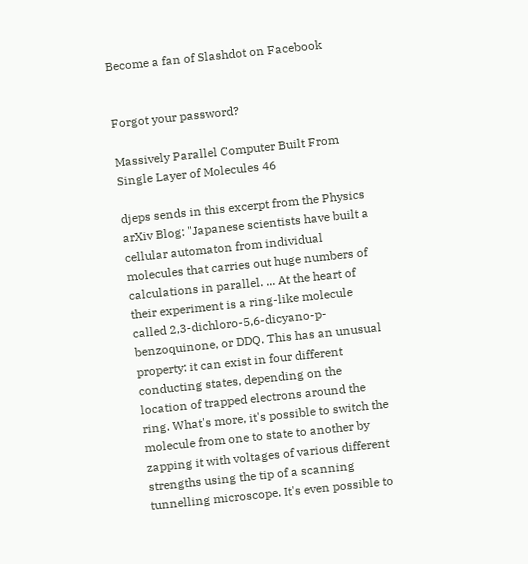Become a fan of Slashdot on Facebook


Forgot your password?

Massively Parallel Computer Built From Single Layer of Molecules 46

djeps sends in this excerpt from the Physics arXiv Blog: "Japanese scientists have built a cellular automaton from individual molecules that carries out huge numbers of calculations in parallel. ... At the heart of their experiment is a ring-like molecule called 2,3-dichloro-5,6-dicyano-p-benzoquinone, or DDQ. This has an unusual property: it can exist in four different conducting states, depending on the location of trapped electrons around the ring. What's more, it's possible to switch the molecule from one to state to another by zapping it with voltages of various different strengths using the tip of a scanning tunnelling microscope. It's even possible to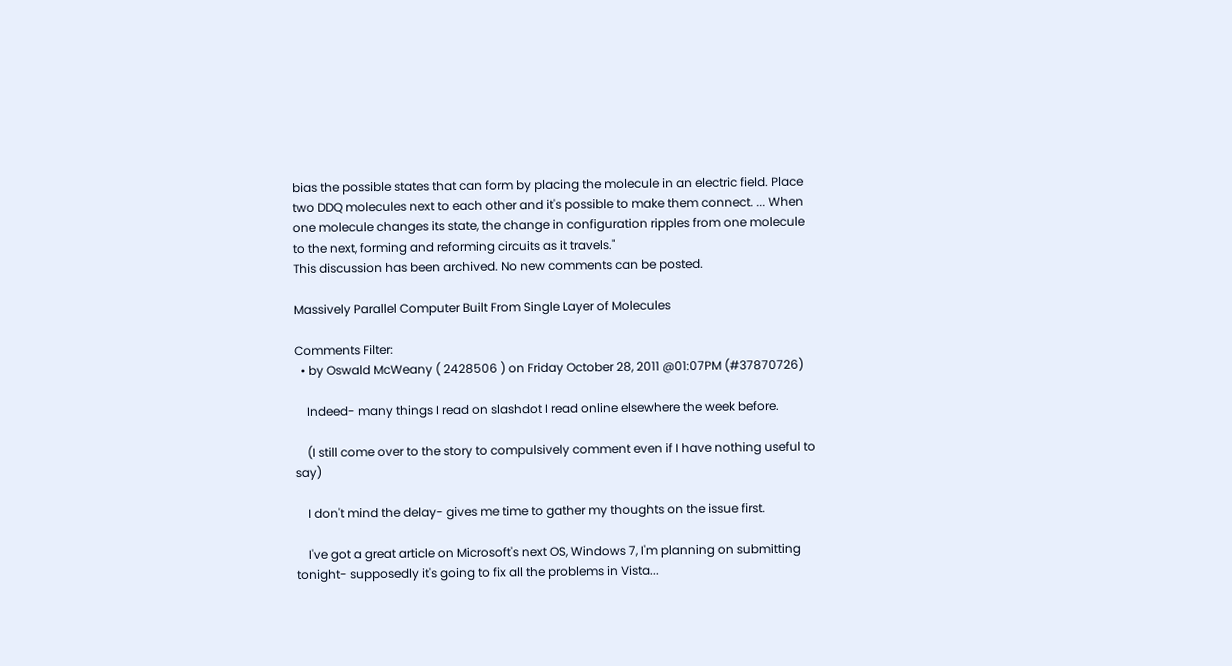bias the possible states that can form by placing the molecule in an electric field. Place two DDQ molecules next to each other and it's possible to make them connect. ... When one molecule changes its state, the change in configuration ripples from one molecule to the next, forming and reforming circuits as it travels."
This discussion has been archived. No new comments can be posted.

Massively Parallel Computer Built From Single Layer of Molecules

Comments Filter:
  • by Oswald McWeany ( 2428506 ) on Friday October 28, 2011 @01:07PM (#37870726)

    Indeed- many things I read on slashdot I read online elsewhere the week before.

    (I still come over to the story to compulsively comment even if I have nothing useful to say)

    I don't mind the delay- gives me time to gather my thoughts on the issue first.

    I've got a great article on Microsoft's next OS, Windows 7, I'm planning on submitting tonight- supposedly it's going to fix all the problems in Vista...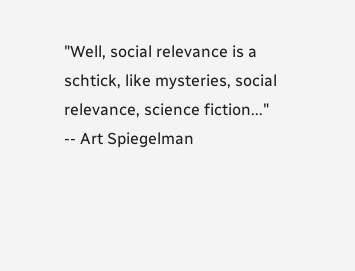"Well, social relevance is a schtick, like mysteries, social relevance, science fiction..." -- Art Spiegelman